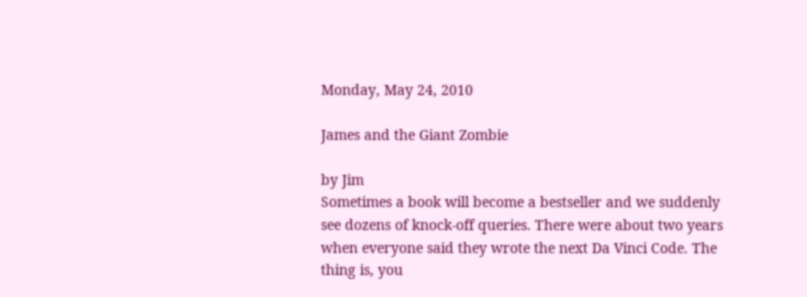Monday, May 24, 2010

James and the Giant Zombie

by Jim
Sometimes a book will become a bestseller and we suddenly see dozens of knock-off queries. There were about two years when everyone said they wrote the next Da Vinci Code. The thing is, you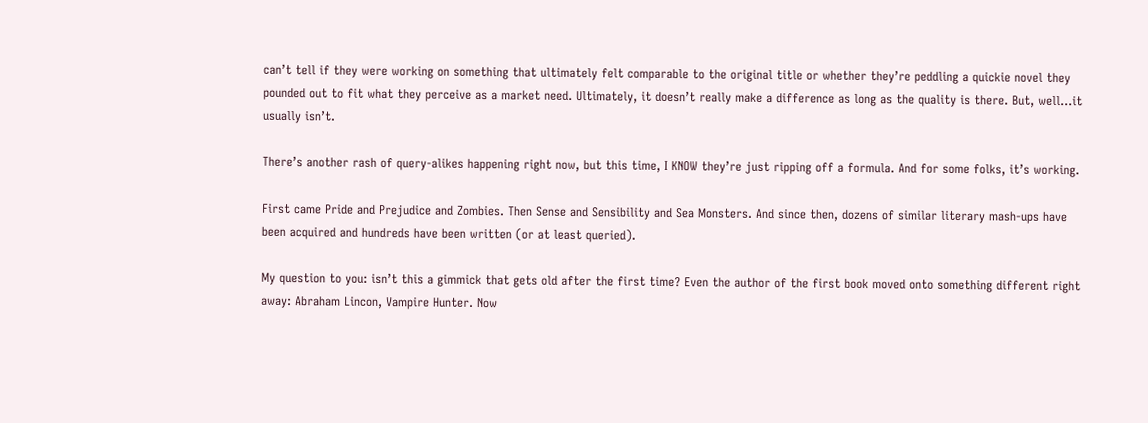can’t tell if they were working on something that ultimately felt comparable to the original title or whether they’re peddling a quickie novel they pounded out to fit what they perceive as a market need. Ultimately, it doesn’t really make a difference as long as the quality is there. But, well…it usually isn’t.

There’s another rash of query-alikes happening right now, but this time, I KNOW they’re just ripping off a formula. And for some folks, it’s working.

First came Pride and Prejudice and Zombies. Then Sense and Sensibility and Sea Monsters. And since then, dozens of similar literary mash-ups have been acquired and hundreds have been written (or at least queried).

My question to you: isn’t this a gimmick that gets old after the first time? Even the author of the first book moved onto something different right away: Abraham Lincon, Vampire Hunter. Now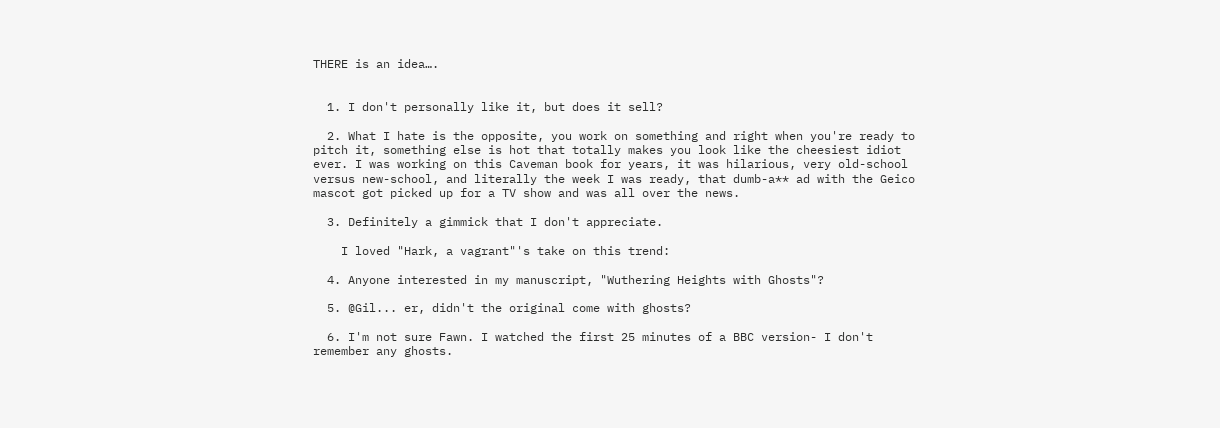THERE is an idea….


  1. I don't personally like it, but does it sell?

  2. What I hate is the opposite, you work on something and right when you're ready to pitch it, something else is hot that totally makes you look like the cheesiest idiot ever. I was working on this Caveman book for years, it was hilarious, very old-school versus new-school, and literally the week I was ready, that dumb-a** ad with the Geico mascot got picked up for a TV show and was all over the news.

  3. Definitely a gimmick that I don't appreciate.

    I loved "Hark, a vagrant"'s take on this trend:

  4. Anyone interested in my manuscript, "Wuthering Heights with Ghosts"?

  5. @Gil... er, didn't the original come with ghosts?

  6. I'm not sure Fawn. I watched the first 25 minutes of a BBC version- I don't remember any ghosts.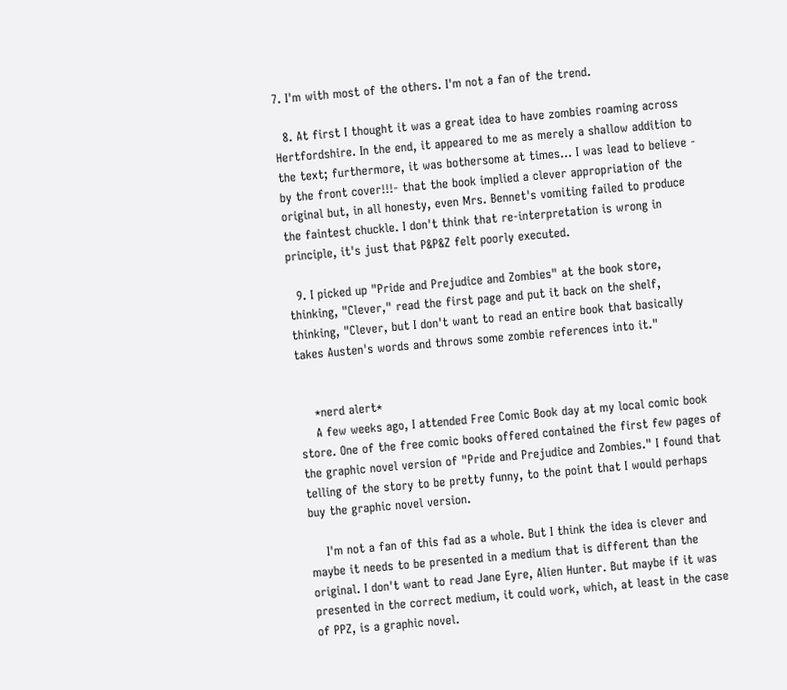7. I'm with most of the others. I'm not a fan of the trend.

  8. At first I thought it was a great idea to have zombies roaming across Hertfordshire. In the end, it appeared to me as merely a shallow addition to the text; furthermore, it was bothersome at times... I was lead to believe - by the front cover!!!- that the book implied a clever appropriation of the original but, in all honesty, even Mrs. Bennet's vomiting failed to produce the faintest chuckle. I don't think that re-interpretation is wrong in principle, it's just that P&P&Z felt poorly executed.

  9. I picked up "Pride and Prejudice and Zombies" at the book store, thinking, "Clever," read the first page and put it back on the shelf, thinking, "Clever, but I don't want to read an entire book that basically takes Austen's words and throws some zombie references into it."


    *nerd alert*
    A few weeks ago, I attended Free Comic Book day at my local comic book store. One of the free comic books offered contained the first few pages of the graphic novel version of "Pride and Prejudice and Zombies." I found that telling of the story to be pretty funny, to the point that I would perhaps buy the graphic novel version.

    I'm not a fan of this fad as a whole. But I think the idea is clever and maybe it needs to be presented in a medium that is different than the original. I don't want to read Jane Eyre, Alien Hunter. But maybe if it was presented in the correct medium, it could work, which, at least in the case of PPZ, is a graphic novel.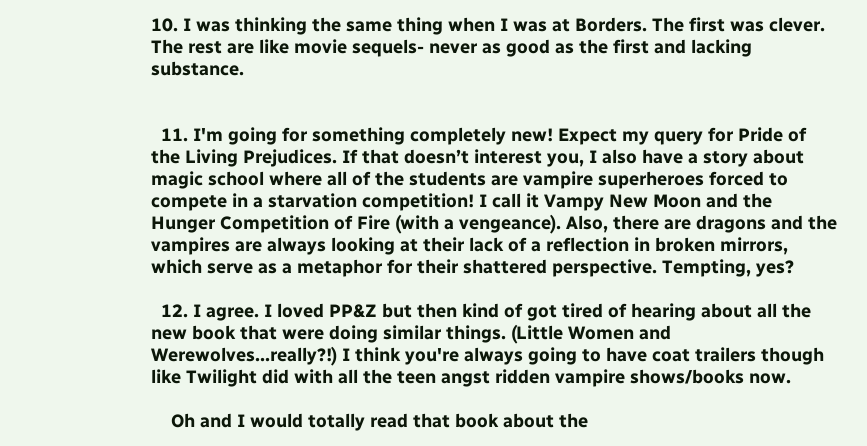10. I was thinking the same thing when I was at Borders. The first was clever. The rest are like movie sequels- never as good as the first and lacking substance.


  11. I'm going for something completely new! Expect my query for Pride of the Living Prejudices. If that doesn’t interest you, I also have a story about magic school where all of the students are vampire superheroes forced to compete in a starvation competition! I call it Vampy New Moon and the Hunger Competition of Fire (with a vengeance). Also, there are dragons and the vampires are always looking at their lack of a reflection in broken mirrors, which serve as a metaphor for their shattered perspective. Tempting, yes?

  12. I agree. I loved PP&Z but then kind of got tired of hearing about all the new book that were doing similar things. (Little Women and Werewolves...really?!) I think you're always going to have coat trailers though like Twilight did with all the teen angst ridden vampire shows/books now.

    Oh and I would totally read that book about the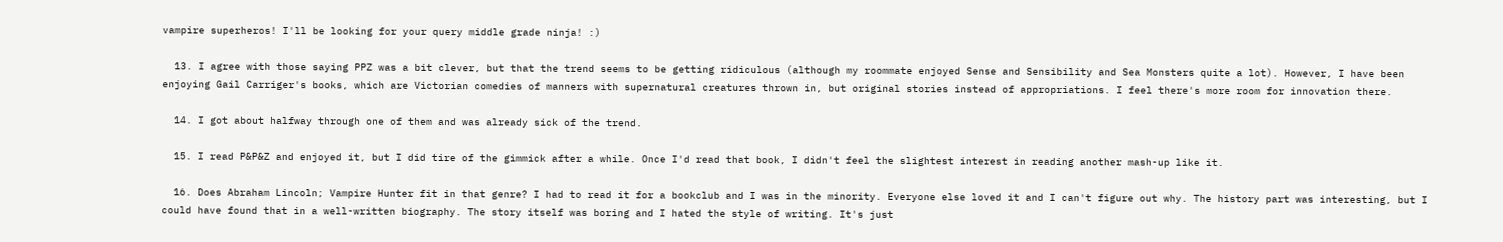vampire superheros! I'll be looking for your query middle grade ninja! :)

  13. I agree with those saying PPZ was a bit clever, but that the trend seems to be getting ridiculous (although my roommate enjoyed Sense and Sensibility and Sea Monsters quite a lot). However, I have been enjoying Gail Carriger's books, which are Victorian comedies of manners with supernatural creatures thrown in, but original stories instead of appropriations. I feel there's more room for innovation there.

  14. I got about halfway through one of them and was already sick of the trend.

  15. I read P&P&Z and enjoyed it, but I did tire of the gimmick after a while. Once I'd read that book, I didn't feel the slightest interest in reading another mash-up like it.

  16. Does Abraham Lincoln; Vampire Hunter fit in that genre? I had to read it for a bookclub and I was in the minority. Everyone else loved it and I can't figure out why. The history part was interesting, but I could have found that in a well-written biography. The story itself was boring and I hated the style of writing. It's just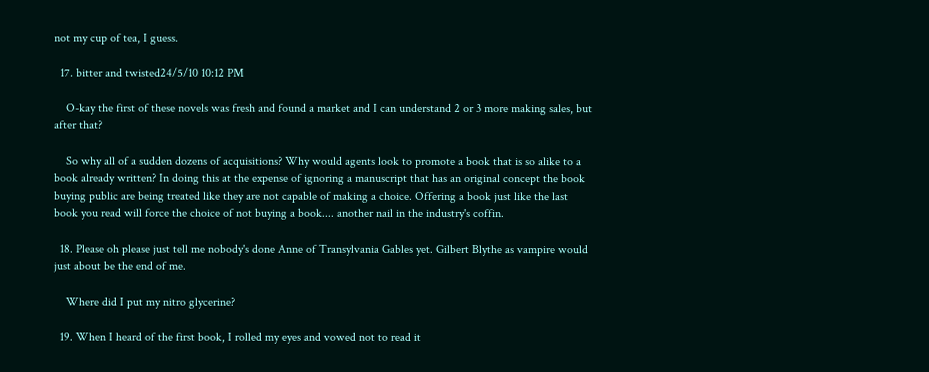not my cup of tea, I guess.

  17. bitter and twisted24/5/10 10:12 PM

    O-kay the first of these novels was fresh and found a market and I can understand 2 or 3 more making sales, but after that?

    So why all of a sudden dozens of acquisitions? Why would agents look to promote a book that is so alike to a book already written? In doing this at the expense of ignoring a manuscript that has an original concept the book buying public are being treated like they are not capable of making a choice. Offering a book just like the last book you read will force the choice of not buying a book.... another nail in the industry's coffin.

  18. Please oh please just tell me nobody's done Anne of Transylvania Gables yet. Gilbert Blythe as vampire would just about be the end of me.

    Where did I put my nitro glycerine?

  19. When I heard of the first book, I rolled my eyes and vowed not to read it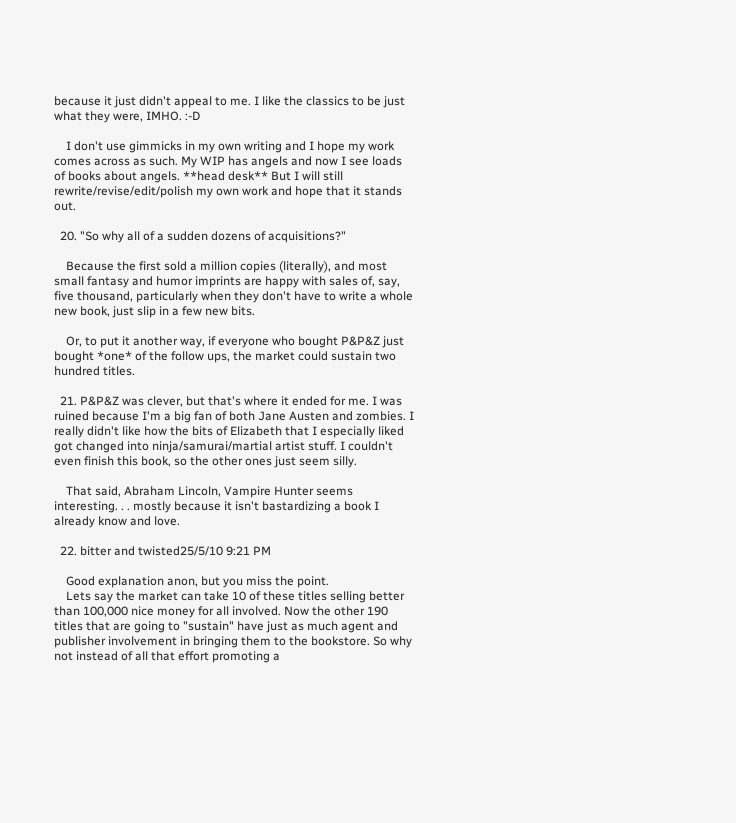because it just didn't appeal to me. I like the classics to be just what they were, IMHO. :-D

    I don't use gimmicks in my own writing and I hope my work comes across as such. My WIP has angels and now I see loads of books about angels. **head desk** But I will still rewrite/revise/edit/polish my own work and hope that it stands out.

  20. "So why all of a sudden dozens of acquisitions?"

    Because the first sold a million copies (literally), and most small fantasy and humor imprints are happy with sales of, say, five thousand, particularly when they don't have to write a whole new book, just slip in a few new bits.

    Or, to put it another way, if everyone who bought P&P&Z just bought *one* of the follow ups, the market could sustain two hundred titles.

  21. P&P&Z was clever, but that's where it ended for me. I was ruined because I'm a big fan of both Jane Austen and zombies. I really didn't like how the bits of Elizabeth that I especially liked got changed into ninja/samurai/martial artist stuff. I couldn't even finish this book, so the other ones just seem silly.

    That said, Abraham Lincoln, Vampire Hunter seems interesting. . . mostly because it isn't bastardizing a book I already know and love.

  22. bitter and twisted25/5/10 9:21 PM

    Good explanation anon, but you miss the point.
    Lets say the market can take 10 of these titles selling better than 100,000 nice money for all involved. Now the other 190 titles that are going to "sustain" have just as much agent and publisher involvement in bringing them to the bookstore. So why not instead of all that effort promoting a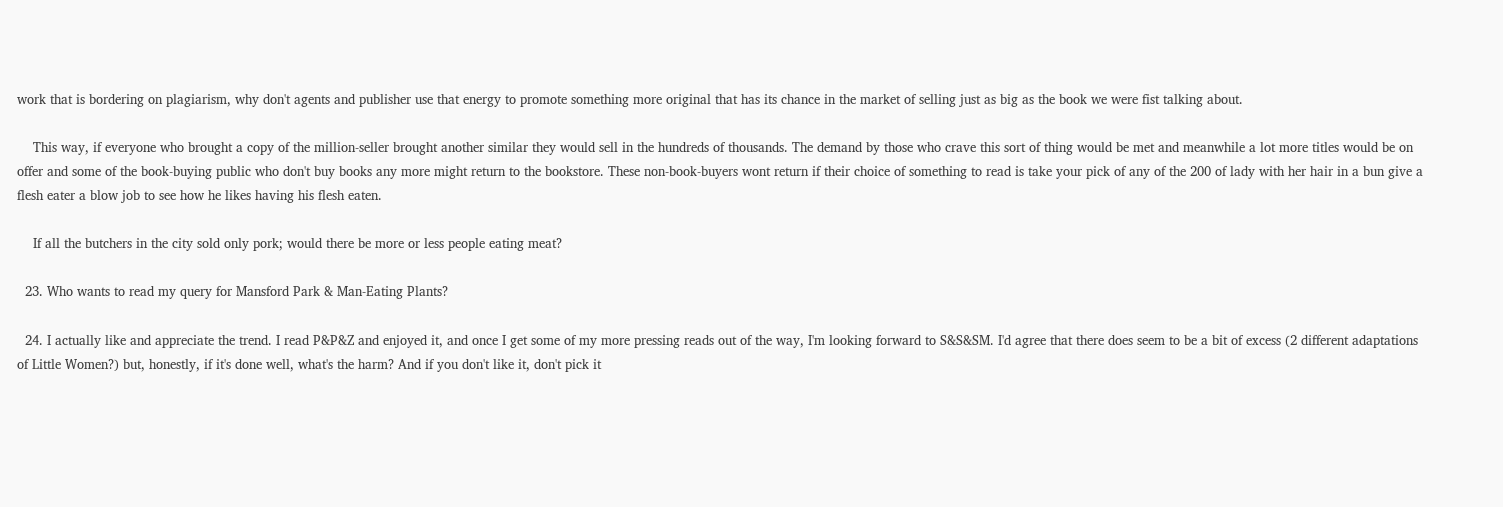work that is bordering on plagiarism, why don't agents and publisher use that energy to promote something more original that has its chance in the market of selling just as big as the book we were fist talking about.

    This way, if everyone who brought a copy of the million-seller brought another similar they would sell in the hundreds of thousands. The demand by those who crave this sort of thing would be met and meanwhile a lot more titles would be on offer and some of the book-buying public who don't buy books any more might return to the bookstore. These non-book-buyers wont return if their choice of something to read is take your pick of any of the 200 of lady with her hair in a bun give a flesh eater a blow job to see how he likes having his flesh eaten.

    If all the butchers in the city sold only pork; would there be more or less people eating meat?

  23. Who wants to read my query for Mansford Park & Man-Eating Plants?

  24. I actually like and appreciate the trend. I read P&P&Z and enjoyed it, and once I get some of my more pressing reads out of the way, I'm looking forward to S&S&SM. I'd agree that there does seem to be a bit of excess (2 different adaptations of Little Women?) but, honestly, if it's done well, what's the harm? And if you don't like it, don't pick it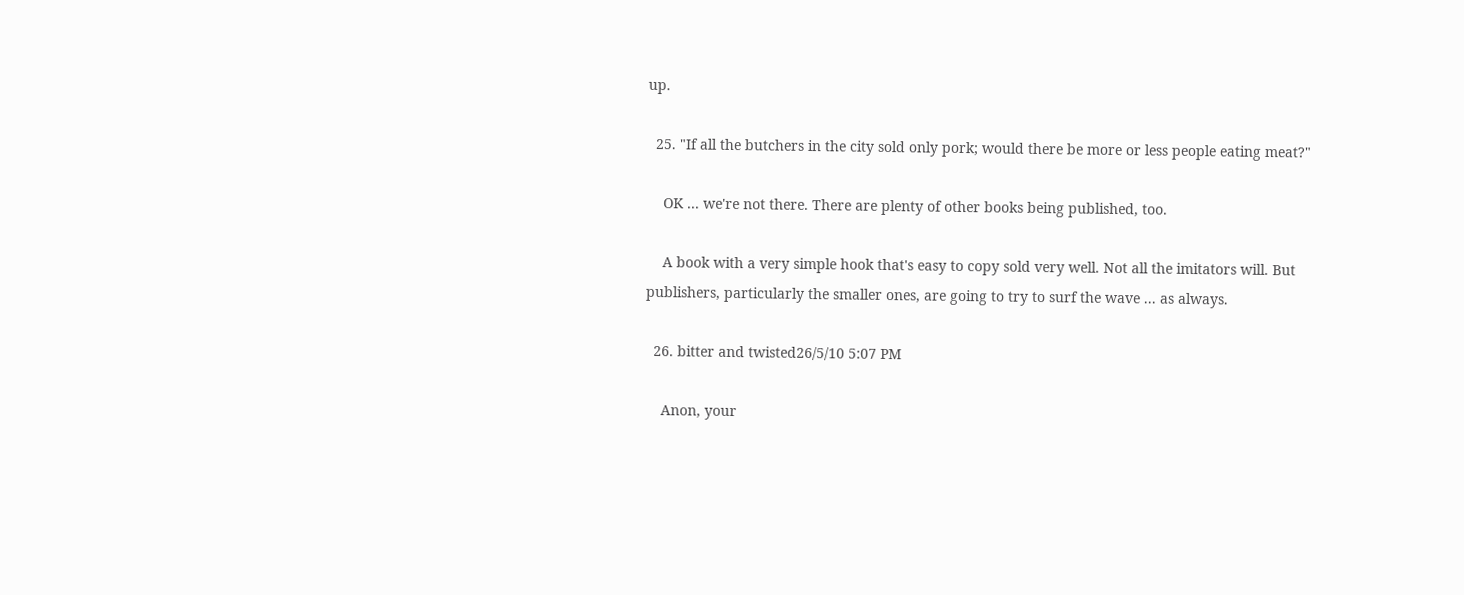up.

  25. "If all the butchers in the city sold only pork; would there be more or less people eating meat?"

    OK ... we're not there. There are plenty of other books being published, too.

    A book with a very simple hook that's easy to copy sold very well. Not all the imitators will. But publishers, particularly the smaller ones, are going to try to surf the wave ... as always.

  26. bitter and twisted26/5/10 5:07 PM

    Anon, your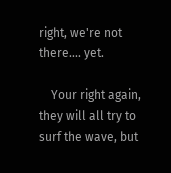right, we're not there.... yet.

    Your right again, they will all try to surf the wave, but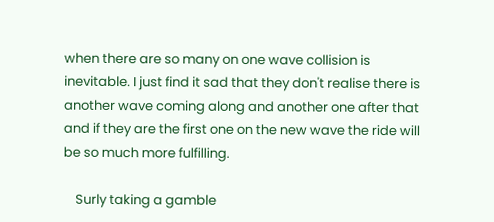when there are so many on one wave collision is inevitable. I just find it sad that they don't realise there is another wave coming along and another one after that and if they are the first one on the new wave the ride will be so much more fulfilling.

    Surly taking a gamble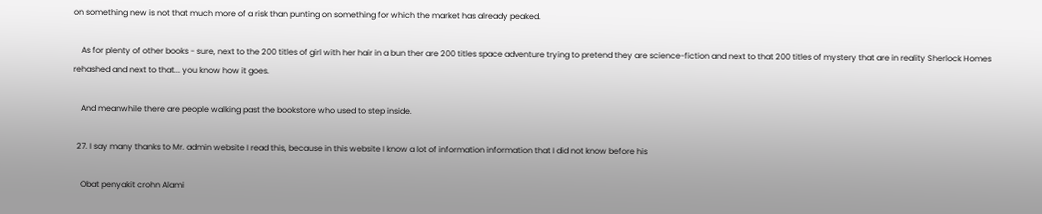on something new is not that much more of a risk than punting on something for which the market has already peaked.

    As for plenty of other books - sure, next to the 200 titles of girl with her hair in a bun ther are 200 titles space adventure trying to pretend they are science-fiction and next to that 200 titles of mystery that are in reality Sherlock Homes rehashed and next to that... you know how it goes.

    And meanwhile there are people walking past the bookstore who used to step inside.

  27. I say many thanks to Mr. admin website I read this, because in this website I know a lot of information information that I did not know before his

    Obat penyakit crohn Alami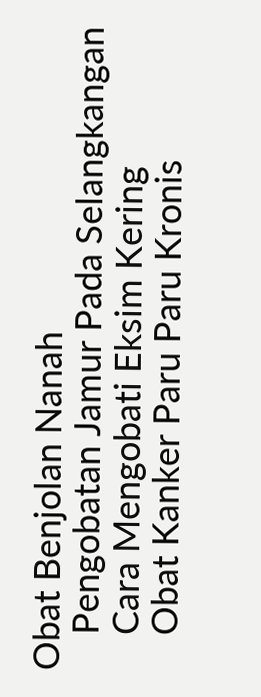Obat Benjolan Nanah
    Pengobatan Jamur Pada Selangkangan
    Cara Mengobati Eksim Kering
    Obat Kanker Paru Paru Kronis